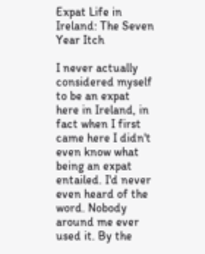Expat Life in Ireland: The Seven Year Itch

I never actually considered myself to be an expat here in Ireland, in fact when I first came here I didn't even know what being an expat entailed. I'd never even heard of the word. Nobody around me ever used it. By the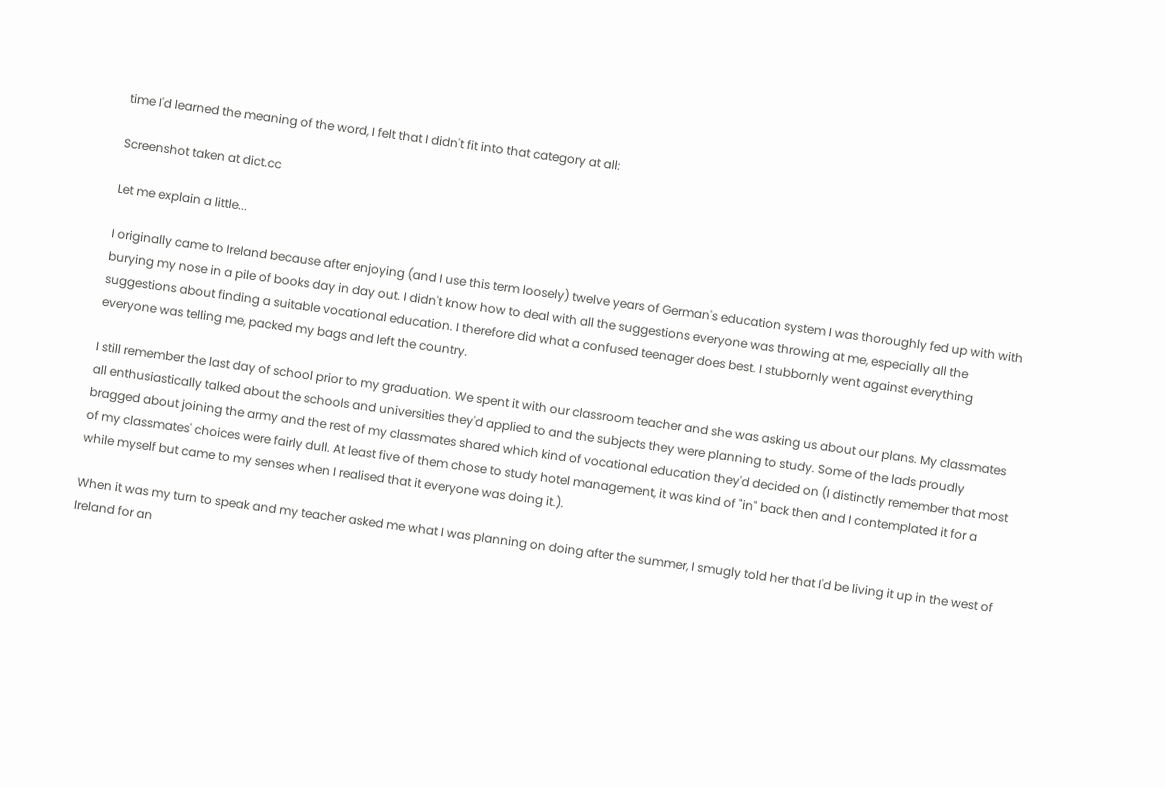time I'd learned the meaning of the word, I felt that I didn't fit into that category at all:

Screenshot taken at dict.cc

Let me explain a little...

I originally came to Ireland because after enjoying (and I use this term loosely) twelve years of German's education system I was thoroughly fed up with with burying my nose in a pile of books day in day out. I didn't know how to deal with all the suggestions everyone was throwing at me, especially all the suggestions about finding a suitable vocational education. I therefore did what a confused teenager does best. I stubbornly went against everything everyone was telling me, packed my bags and left the country.

I still remember the last day of school prior to my graduation. We spent it with our classroom teacher and she was asking us about our plans. My classmates all enthusiastically talked about the schools and universities they'd applied to and the subjects they were planning to study. Some of the lads proudly bragged about joining the army and the rest of my classmates shared which kind of vocational education they'd decided on (I distinctly remember that most of my classmates' choices were fairly dull. At least five of them chose to study hotel management, it was kind of "in" back then and I contemplated it for a while myself but came to my senses when I realised that it everyone was doing it.).

When it was my turn to speak and my teacher asked me what I was planning on doing after the summer, I smugly told her that I'd be living it up in the west of Ireland for an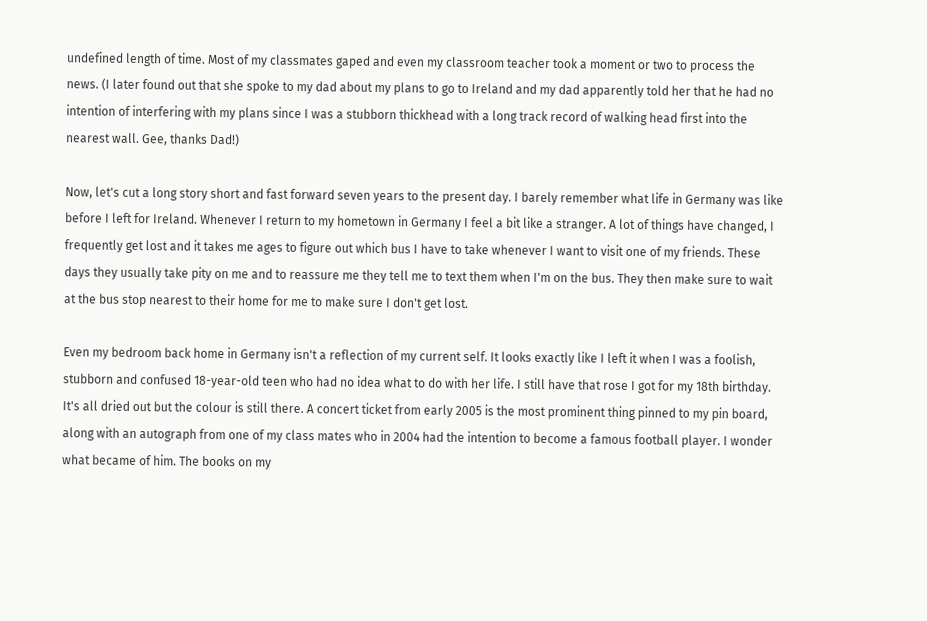undefined length of time. Most of my classmates gaped and even my classroom teacher took a moment or two to process the news. (I later found out that she spoke to my dad about my plans to go to Ireland and my dad apparently told her that he had no intention of interfering with my plans since I was a stubborn thickhead with a long track record of walking head first into the nearest wall. Gee, thanks Dad!)

Now, let's cut a long story short and fast forward seven years to the present day. I barely remember what life in Germany was like before I left for Ireland. Whenever I return to my hometown in Germany I feel a bit like a stranger. A lot of things have changed, I frequently get lost and it takes me ages to figure out which bus I have to take whenever I want to visit one of my friends. These days they usually take pity on me and to reassure me they tell me to text them when I'm on the bus. They then make sure to wait at the bus stop nearest to their home for me to make sure I don't get lost.

Even my bedroom back home in Germany isn't a reflection of my current self. It looks exactly like I left it when I was a foolish, stubborn and confused 18-year-old teen who had no idea what to do with her life. I still have that rose I got for my 18th birthday. It's all dried out but the colour is still there. A concert ticket from early 2005 is the most prominent thing pinned to my pin board, along with an autograph from one of my class mates who in 2004 had the intention to become a famous football player. I wonder what became of him. The books on my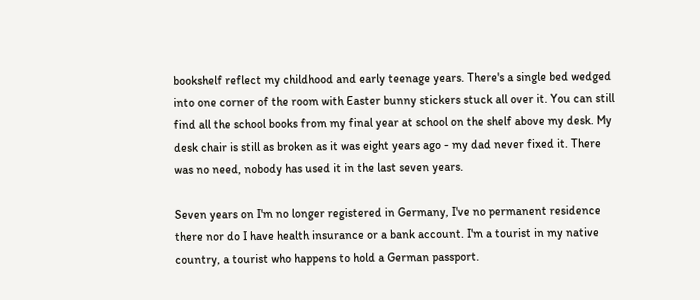bookshelf reflect my childhood and early teenage years. There's a single bed wedged into one corner of the room with Easter bunny stickers stuck all over it. You can still find all the school books from my final year at school on the shelf above my desk. My desk chair is still as broken as it was eight years ago - my dad never fixed it. There was no need, nobody has used it in the last seven years.

Seven years on I'm no longer registered in Germany, I've no permanent residence there nor do I have health insurance or a bank account. I'm a tourist in my native country, a tourist who happens to hold a German passport.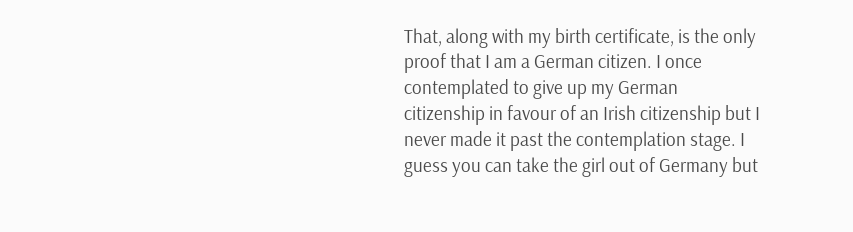That, along with my birth certificate, is the only proof that I am a German citizen. I once contemplated to give up my German citizenship in favour of an Irish citizenship but I never made it past the contemplation stage. I guess you can take the girl out of Germany but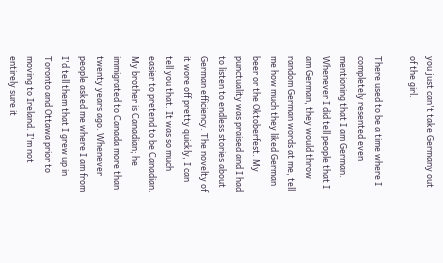you just can't take Germany out of the girl.

There used to be a time where I completely resented even mentioning that I am German. Whenever I did tell people that I am German, they would throw random German words at me, tell me how much they liked German beer or the Oktoberfest. My punctuality was praised and I had to listen to endless stories about German efficiency. The novelty of it wore off pretty quickly, I can tell you that. It was so much easier to pretend to be Canadian. My brother is Canadian; he immigrated to Canada more than twenty years ago. Whenever people asked me where I am from I'd tell them that I grew up in Toronto and Ottawa prior to moving to Ireland. I'm not entirely sure it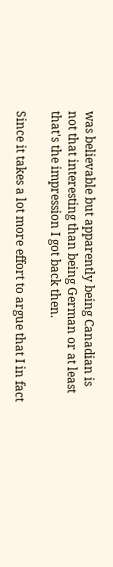was believable but apparently being Canadian is not that interesting than being German or at least that's the impression I got back then.

Since it takes a lot more effort to argue that I in fact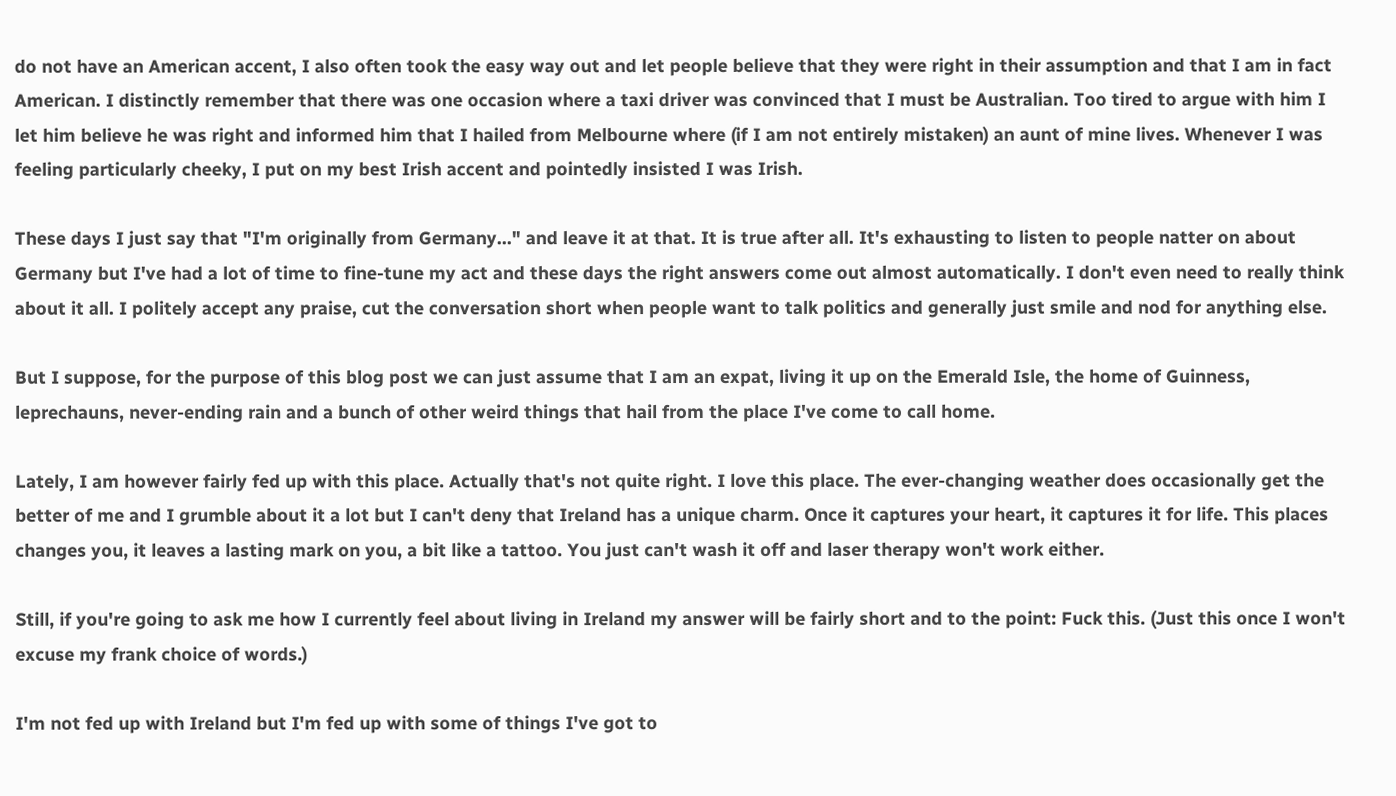do not have an American accent, I also often took the easy way out and let people believe that they were right in their assumption and that I am in fact American. I distinctly remember that there was one occasion where a taxi driver was convinced that I must be Australian. Too tired to argue with him I let him believe he was right and informed him that I hailed from Melbourne where (if I am not entirely mistaken) an aunt of mine lives. Whenever I was feeling particularly cheeky, I put on my best Irish accent and pointedly insisted I was Irish.

These days I just say that "I'm originally from Germany..." and leave it at that. It is true after all. It's exhausting to listen to people natter on about Germany but I've had a lot of time to fine-tune my act and these days the right answers come out almost automatically. I don't even need to really think about it all. I politely accept any praise, cut the conversation short when people want to talk politics and generally just smile and nod for anything else.

But I suppose, for the purpose of this blog post we can just assume that I am an expat, living it up on the Emerald Isle, the home of Guinness, leprechauns, never-ending rain and a bunch of other weird things that hail from the place I've come to call home.

Lately, I am however fairly fed up with this place. Actually that's not quite right. I love this place. The ever-changing weather does occasionally get the better of me and I grumble about it a lot but I can't deny that Ireland has a unique charm. Once it captures your heart, it captures it for life. This places changes you, it leaves a lasting mark on you, a bit like a tattoo. You just can't wash it off and laser therapy won't work either.

Still, if you're going to ask me how I currently feel about living in Ireland my answer will be fairly short and to the point: Fuck this. (Just this once I won't excuse my frank choice of words.)

I'm not fed up with Ireland but I'm fed up with some of things I've got to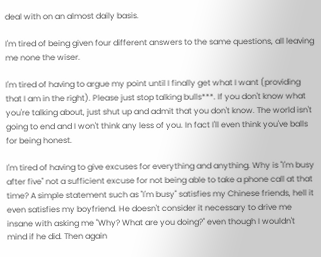deal with on an almost daily basis.

I'm tired of being given four different answers to the same questions, all leaving me none the wiser.

I'm tired of having to argue my point until I finally get what I want (providing that I am in the right). Please just stop talking bulls***. If you don't know what you're talking about, just shut up and admit that you don't know. The world isn't going to end and I won't think any less of you. In fact I'll even think you've balls for being honest.

I'm tired of having to give excuses for everything and anything. Why is "I'm busy after five" not a sufficient excuse for not being able to take a phone call at that time? A simple statement such as "I'm busy" satisfies my Chinese friends, hell it even satisfies my boyfriend. He doesn't consider it necessary to drive me insane with asking me "Why? What are you doing?" even though I wouldn't mind if he did. Then again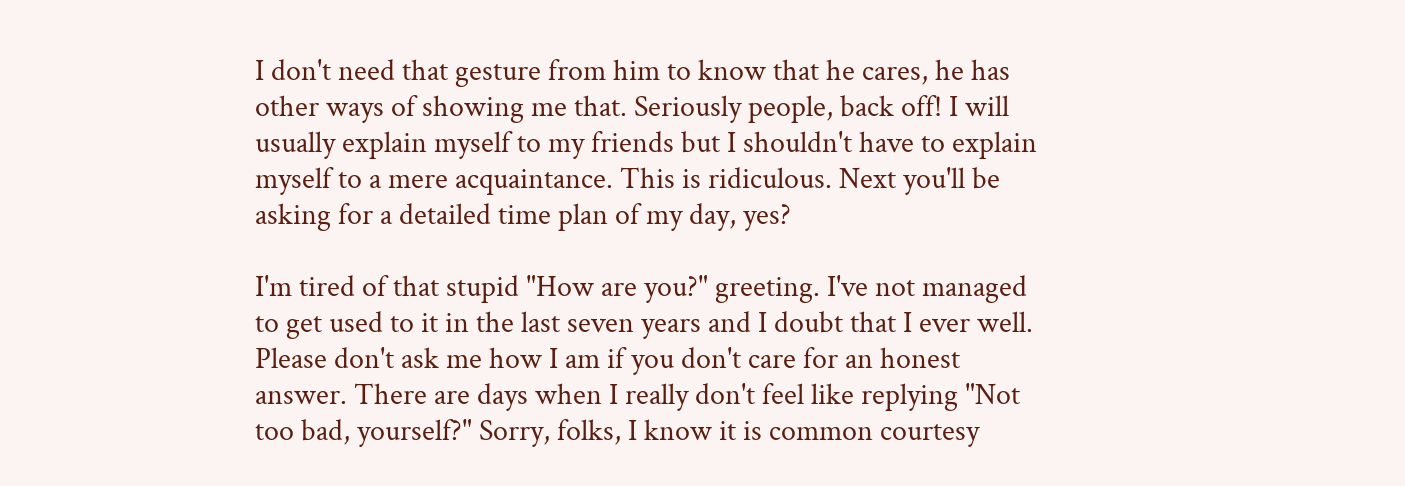I don't need that gesture from him to know that he cares, he has other ways of showing me that. Seriously people, back off! I will usually explain myself to my friends but I shouldn't have to explain myself to a mere acquaintance. This is ridiculous. Next you'll be asking for a detailed time plan of my day, yes?

I'm tired of that stupid "How are you?" greeting. I've not managed to get used to it in the last seven years and I doubt that I ever well. Please don't ask me how I am if you don't care for an honest answer. There are days when I really don't feel like replying "Not too bad, yourself?" Sorry, folks, I know it is common courtesy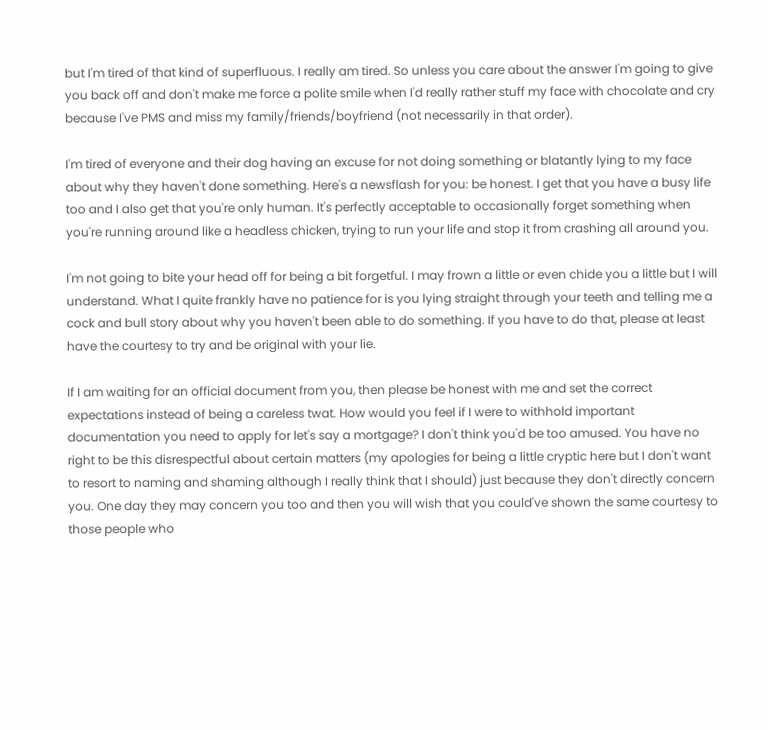but I'm tired of that kind of superfluous. I really am tired. So unless you care about the answer I'm going to give you back off and don't make me force a polite smile when I'd really rather stuff my face with chocolate and cry because I've PMS and miss my family/friends/boyfriend (not necessarily in that order).

I'm tired of everyone and their dog having an excuse for not doing something or blatantly lying to my face about why they haven't done something. Here's a newsflash for you: be honest. I get that you have a busy life too and I also get that you're only human. It's perfectly acceptable to occasionally forget something when you're running around like a headless chicken, trying to run your life and stop it from crashing all around you.

I'm not going to bite your head off for being a bit forgetful. I may frown a little or even chide you a little but I will understand. What I quite frankly have no patience for is you lying straight through your teeth and telling me a cock and bull story about why you haven't been able to do something. If you have to do that, please at least have the courtesy to try and be original with your lie.

If I am waiting for an official document from you, then please be honest with me and set the correct expectations instead of being a careless twat. How would you feel if I were to withhold important documentation you need to apply for let's say a mortgage? I don't think you'd be too amused. You have no right to be this disrespectful about certain matters (my apologies for being a little cryptic here but I don't want to resort to naming and shaming although I really think that I should) just because they don't directly concern you. One day they may concern you too and then you will wish that you could've shown the same courtesy to those people who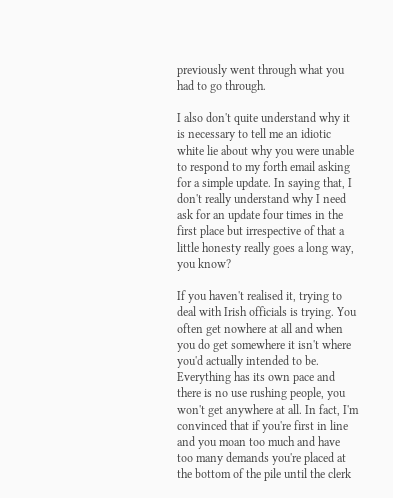previously went through what you had to go through.

I also don't quite understand why it is necessary to tell me an idiotic white lie about why you were unable to respond to my forth email asking for a simple update. In saying that, I don't really understand why I need ask for an update four times in the first place but irrespective of that a little honesty really goes a long way, you know?

If you haven't realised it, trying to deal with Irish officials is trying. You often get nowhere at all and when you do get somewhere it isn't where you'd actually intended to be. Everything has its own pace and there is no use rushing people, you won't get anywhere at all. In fact, I'm convinced that if you're first in line and you moan too much and have too many demands you're placed at the bottom of the pile until the clerk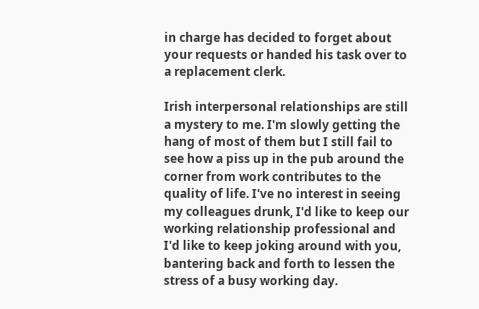in charge has decided to forget about your requests or handed his task over to a replacement clerk.

Irish interpersonal relationships are still a mystery to me. I'm slowly getting the hang of most of them but I still fail to see how a piss up in the pub around the corner from work contributes to the quality of life. I've no interest in seeing my colleagues drunk, I'd like to keep our working relationship professional and I'd like to keep joking around with you, bantering back and forth to lessen the stress of a busy working day.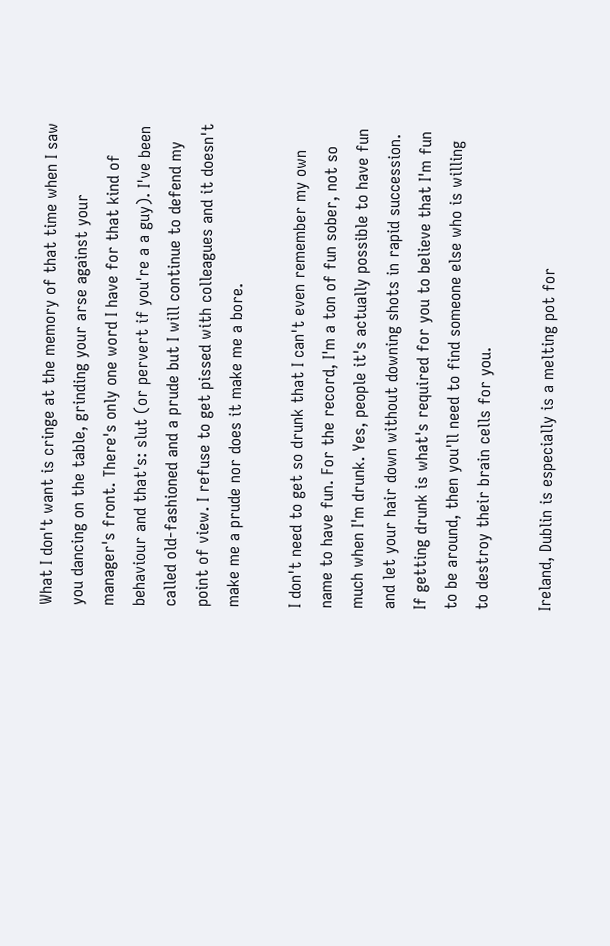What I don't want is cringe at the memory of that time when I saw you dancing on the table, grinding your arse against your manager's front. There's only one word I have for that kind of behaviour and that's: slut (or pervert if you're a a guy). I've been called old-fashioned and a prude but I will continue to defend my point of view. I refuse to get pissed with colleagues and it doesn't make me a prude nor does it make me a bore.

I don't need to get so drunk that I can't even remember my own name to have fun. For the record, I'm a ton of fun sober, not so much when I'm drunk. Yes, people it's actually possible to have fun and let your hair down without downing shots in rapid succession. If getting drunk is what's required for you to believe that I'm fun to be around, then you'll need to find someone else who is willing to destroy their brain cells for you.

Ireland, Dublin is especially is a melting pot for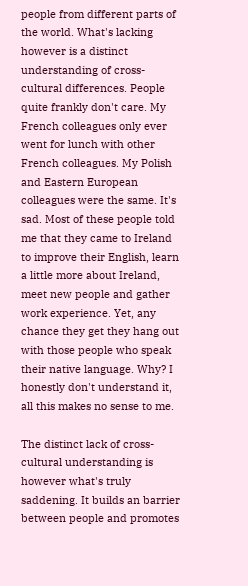people from different parts of the world. What's lacking however is a distinct understanding of cross-cultural differences. People quite frankly don't care. My French colleagues only ever went for lunch with other French colleagues. My Polish and Eastern European colleagues were the same. It's sad. Most of these people told me that they came to Ireland to improve their English, learn a little more about Ireland, meet new people and gather work experience. Yet, any chance they get they hang out with those people who speak their native language. Why? I honestly don't understand it, all this makes no sense to me.

The distinct lack of cross-cultural understanding is however what's truly saddening. It builds an barrier between people and promotes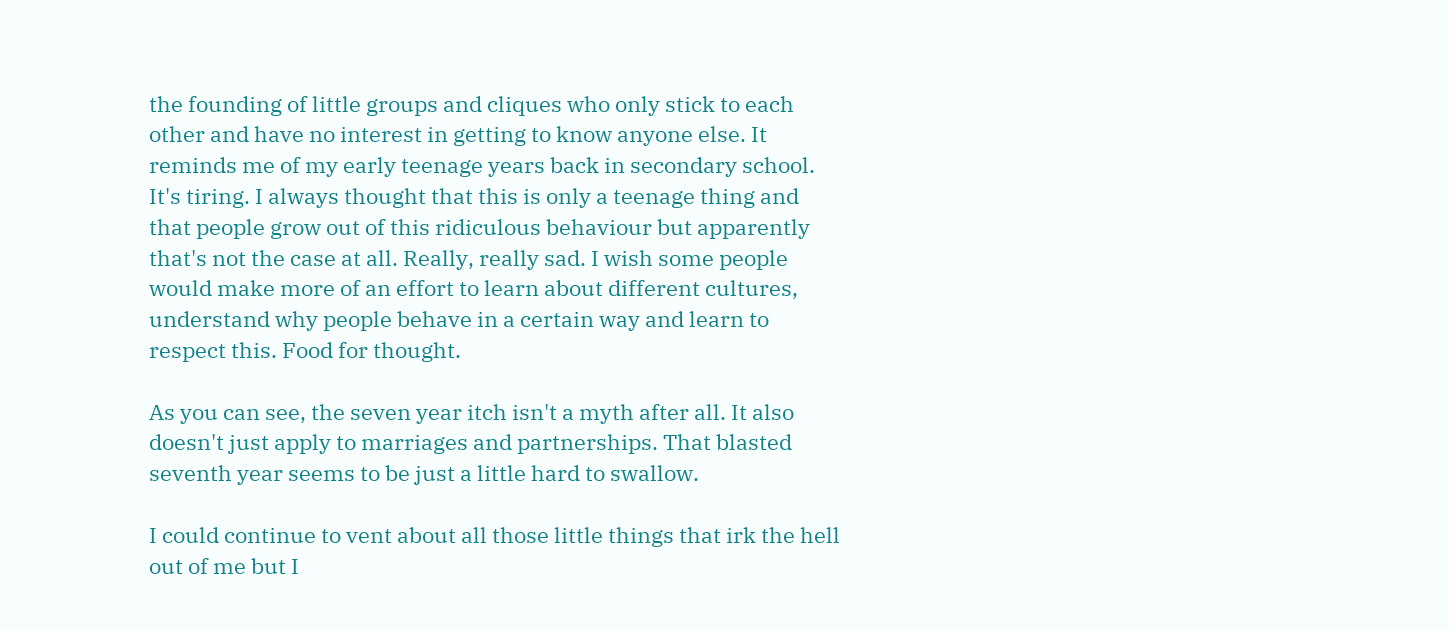the founding of little groups and cliques who only stick to each other and have no interest in getting to know anyone else. It reminds me of my early teenage years back in secondary school. It's tiring. I always thought that this is only a teenage thing and that people grow out of this ridiculous behaviour but apparently that's not the case at all. Really, really sad. I wish some people would make more of an effort to learn about different cultures, understand why people behave in a certain way and learn to respect this. Food for thought.

As you can see, the seven year itch isn't a myth after all. It also doesn't just apply to marriages and partnerships. That blasted seventh year seems to be just a little hard to swallow.

I could continue to vent about all those little things that irk the hell out of me but I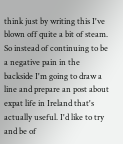think just by writing this I've blown off quite a bit of steam. So instead of continuing to be a negative pain in the backside I'm going to draw a line and prepare an post about expat life in Ireland that's actually useful. I'd like to try and be of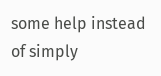some help instead of simply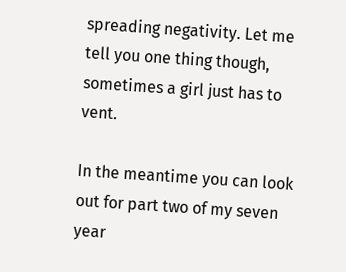spreading negativity. Let me tell you one thing though, sometimes a girl just has to vent.

In the meantime you can look out for part two of my seven year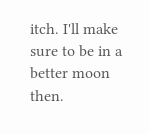itch. I'll make sure to be in a better moon then.